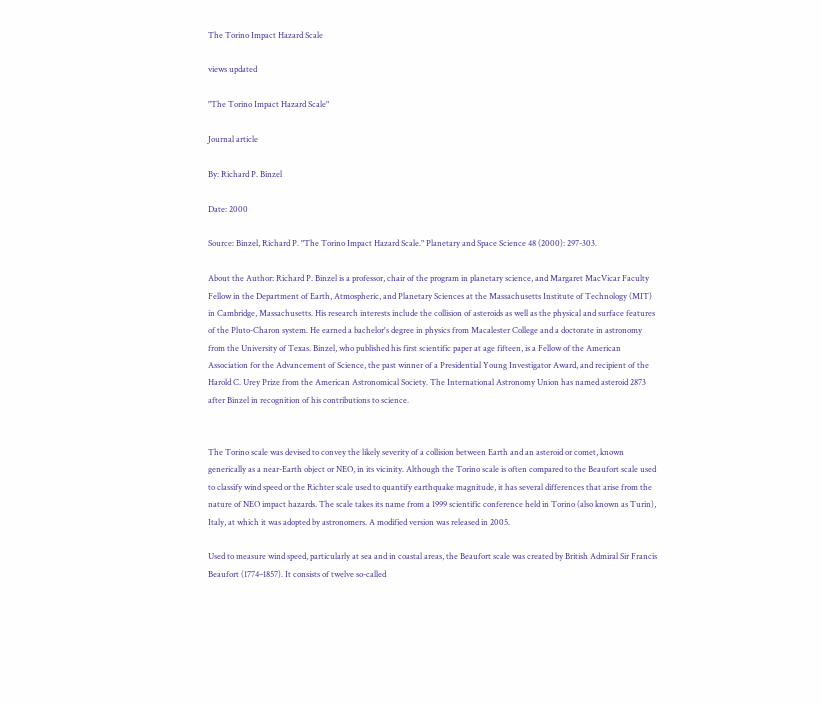The Torino Impact Hazard Scale

views updated

"The Torino Impact Hazard Scale"

Journal article

By: Richard P. Binzel

Date: 2000

Source: Binzel, Richard P. "The Torino Impact Hazard Scale." Planetary and Space Science 48 (2000): 297-303.

About the Author: Richard P. Binzel is a professor, chair of the program in planetary science, and Margaret MacVicar Faculty Fellow in the Department of Earth, Atmospheric, and Planetary Sciences at the Massachusetts Institute of Technology (MIT) in Cambridge, Massachusetts. His research interests include the collision of asteroids as well as the physical and surface features of the Pluto-Charon system. He earned a bachelor's degree in physics from Macalester College and a doctorate in astronomy from the University of Texas. Binzel, who published his first scientific paper at age fifteen, is a Fellow of the American Association for the Advancement of Science, the past winner of a Presidential Young Investigator Award, and recipient of the Harold C. Urey Prize from the American Astronomical Society. The International Astronomy Union has named asteroid 2873 after Binzel in recognition of his contributions to science.


The Torino scale was devised to convey the likely severity of a collision between Earth and an asteroid or comet, known generically as a near-Earth object or NEO, in its vicinity. Although the Torino scale is often compared to the Beaufort scale used to classify wind speed or the Richter scale used to quantify earthquake magnitude, it has several differences that arise from the nature of NEO impact hazards. The scale takes its name from a 1999 scientific conference held in Torino (also known as Turin), Italy, at which it was adopted by astronomers. A modified version was released in 2005.

Used to measure wind speed, particularly at sea and in coastal areas, the Beaufort scale was created by British Admiral Sir Francis Beaufort (1774–1857). It consists of twelve so-called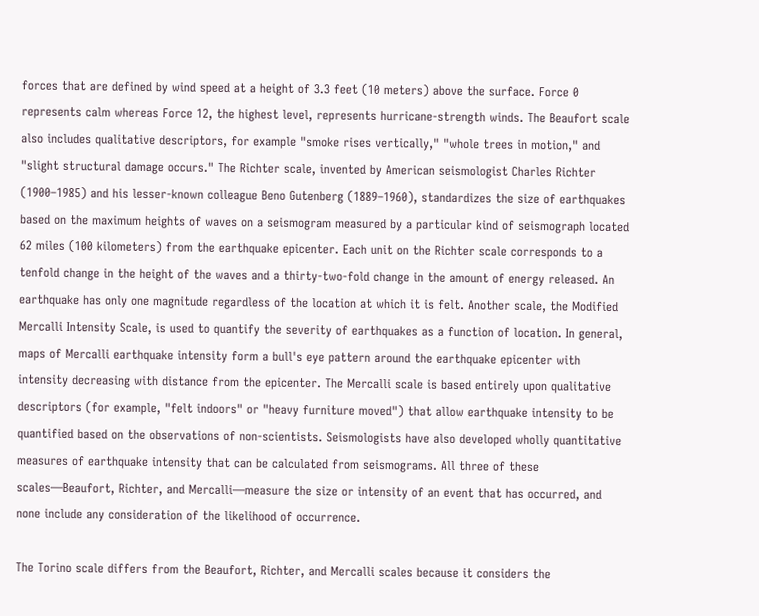forces that are defined by wind speed at a height of 3.3 feet (10 meters) above the surface. Force 0 represents calm whereas Force 12, the highest level, represents hurricane-strength winds. The Beaufort scale also includes qualitative descriptors, for example "smoke rises vertically," "whole trees in motion," and "slight structural damage occurs." The Richter scale, invented by American seismologist Charles Richter (1900–1985) and his lesser-known colleague Beno Gutenberg (1889–1960), standardizes the size of earthquakes based on the maximum heights of waves on a seismogram measured by a particular kind of seismograph located 62 miles (100 kilometers) from the earthquake epicenter. Each unit on the Richter scale corresponds to a tenfold change in the height of the waves and a thirty-two-fold change in the amount of energy released. An earthquake has only one magnitude regardless of the location at which it is felt. Another scale, the Modified Mercalli Intensity Scale, is used to quantify the severity of earthquakes as a function of location. In general, maps of Mercalli earthquake intensity form a bull's eye pattern around the earthquake epicenter with intensity decreasing with distance from the epicenter. The Mercalli scale is based entirely upon qualitative descriptors (for example, "felt indoors" or "heavy furniture moved") that allow earthquake intensity to be quantified based on the observations of non-scientists. Seismologists have also developed wholly quantitative measures of earthquake intensity that can be calculated from seismograms. All three of these scales—Beaufort, Richter, and Mercalli—measure the size or intensity of an event that has occurred, and none include any consideration of the likelihood of occurrence.

The Torino scale differs from the Beaufort, Richter, and Mercalli scales because it considers the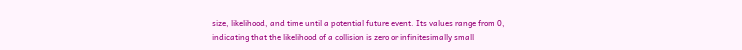size, likelihood, and time until a potential future event. Its values range from 0, indicating that the likelihood of a collision is zero or infinitesimally small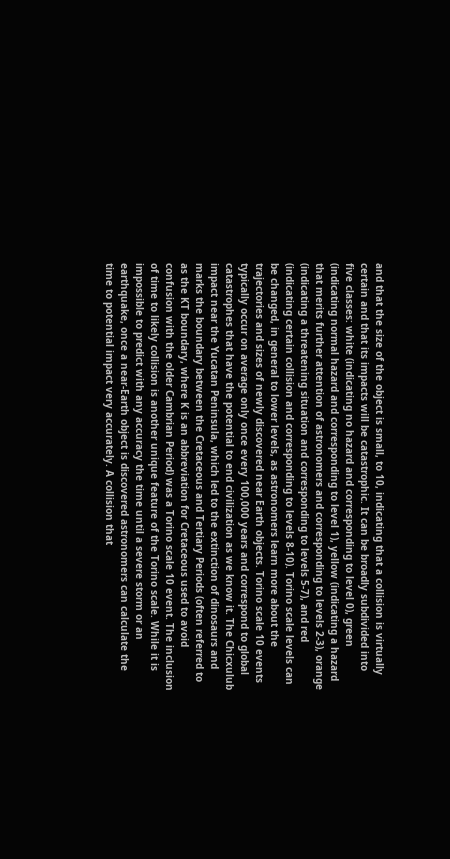and that the size of the object is small, to 10, indicating that a collision is virtually certain and that its impacts will be catastrophic. It can be broadly subdivided into five classes: white (indicating no hazard and corresponding to level 0), green (indicating normal hazard and corresponding to level 1), yellow (indicating a hazard that merits further attention of astronomers and corresponding to levels 2-3), orange (indicating a threatening situation and corresponding to levels 5-7), and red (indicating certain collision and corresponding to levels 8-10). Torino scale levels can be changed, in general to lower levels, as astronomers learn more about the trajectories and sizes of newly discovered near Earth objects. Torino scale 10 events typically occur on average only once every 100,000 years and correspond to global catastrophes that have the potential to end civilization as we know it. The Chicxulub impact near the Yucatan Peninsula, which led to the extinction of dinosaurs and marks the boundary between the Cretaceous and Tertiary Periods (often referred to as the KT boundary, where K is an abbreviation for Cretaceous used to avoid confusion with the older Cambrian Period) was a Torino scale 10 event. The inclusion of time to likely collision is another unique feature of the Torino scale. While it is impossible to predict with any accuracy the time until a severe storm or an earthquake, once a near-Earth object is discovered astronomers can calculate the time to potential impact very accurately. A collision that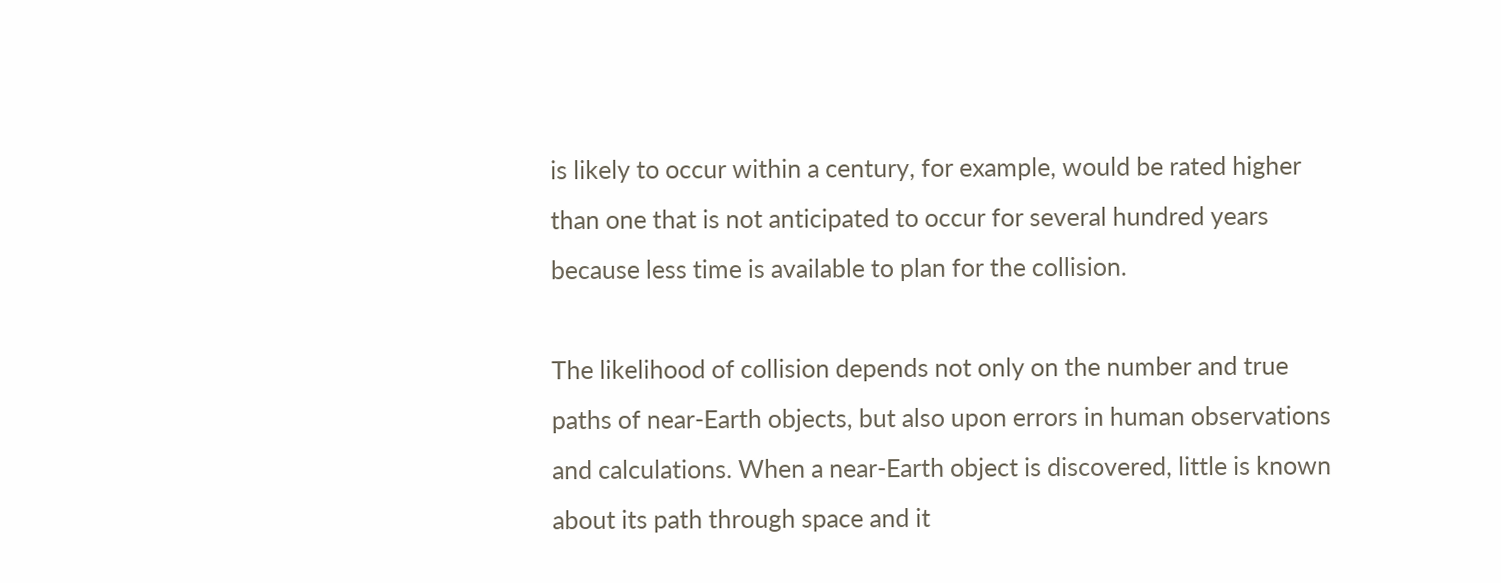is likely to occur within a century, for example, would be rated higher than one that is not anticipated to occur for several hundred years because less time is available to plan for the collision.

The likelihood of collision depends not only on the number and true paths of near-Earth objects, but also upon errors in human observations and calculations. When a near-Earth object is discovered, little is known about its path through space and it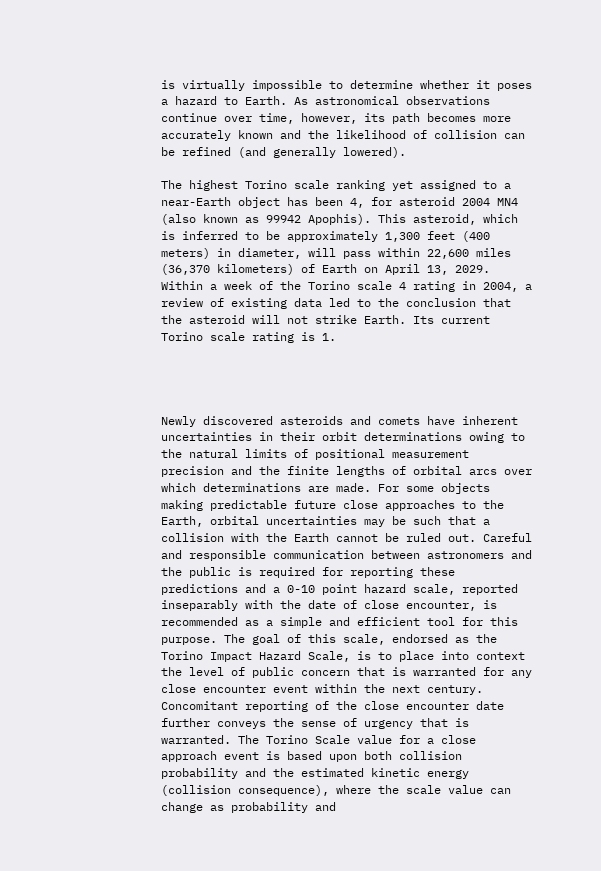is virtually impossible to determine whether it poses a hazard to Earth. As astronomical observations continue over time, however, its path becomes more accurately known and the likelihood of collision can be refined (and generally lowered).

The highest Torino scale ranking yet assigned to a near-Earth object has been 4, for asteroid 2004 MN4 (also known as 99942 Apophis). This asteroid, which is inferred to be approximately 1,300 feet (400 meters) in diameter, will pass within 22,600 miles (36,370 kilometers) of Earth on April 13, 2029. Within a week of the Torino scale 4 rating in 2004, a review of existing data led to the conclusion that the asteroid will not strike Earth. Its current Torino scale rating is 1.




Newly discovered asteroids and comets have inherent uncertainties in their orbit determinations owing to the natural limits of positional measurement precision and the finite lengths of orbital arcs over which determinations are made. For some objects making predictable future close approaches to the Earth, orbital uncertainties may be such that a collision with the Earth cannot be ruled out. Careful and responsible communication between astronomers and the public is required for reporting these predictions and a 0-10 point hazard scale, reported inseparably with the date of close encounter, is recommended as a simple and efficient tool for this purpose. The goal of this scale, endorsed as the Torino Impact Hazard Scale, is to place into context the level of public concern that is warranted for any close encounter event within the next century. Concomitant reporting of the close encounter date further conveys the sense of urgency that is warranted. The Torino Scale value for a close approach event is based upon both collision probability and the estimated kinetic energy (collision consequence), where the scale value can change as probability and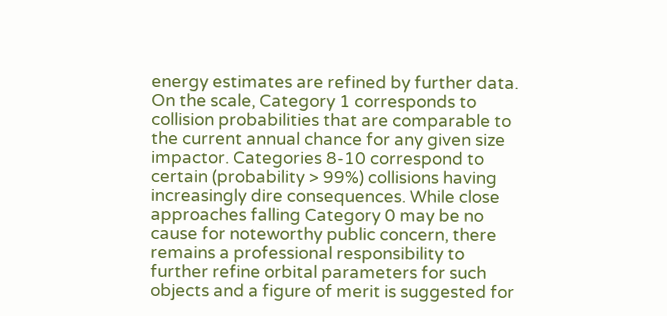energy estimates are refined by further data. On the scale, Category 1 corresponds to collision probabilities that are comparable to the current annual chance for any given size impactor. Categories 8-10 correspond to certain (probability > 99%) collisions having increasingly dire consequences. While close approaches falling Category 0 may be no cause for noteworthy public concern, there remains a professional responsibility to further refine orbital parameters for such objects and a figure of merit is suggested for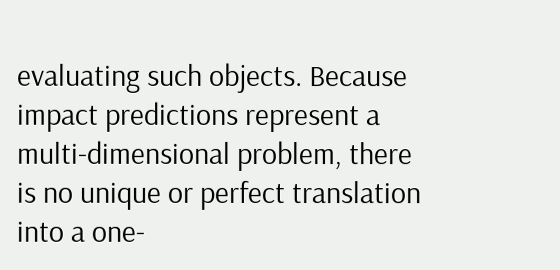evaluating such objects. Because impact predictions represent a multi-dimensional problem, there is no unique or perfect translation into a one-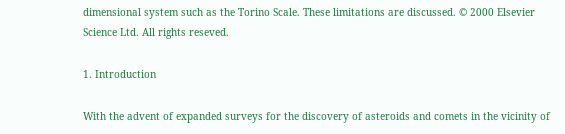dimensional system such as the Torino Scale. These limitations are discussed. © 2000 Elsevier Science Ltd. All rights reseved.

1. Introduction

With the advent of expanded surveys for the discovery of asteroids and comets in the vicinity of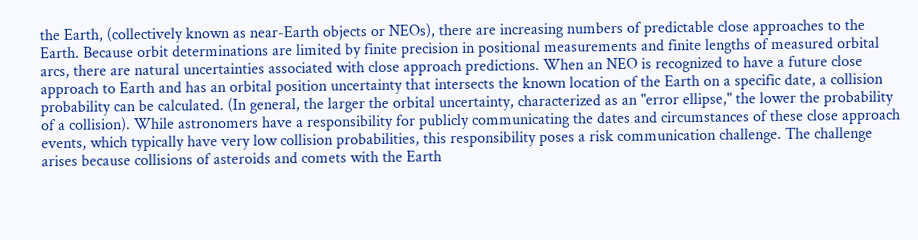the Earth, (collectively known as near-Earth objects or NEOs), there are increasing numbers of predictable close approaches to the Earth. Because orbit determinations are limited by finite precision in positional measurements and finite lengths of measured orbital arcs, there are natural uncertainties associated with close approach predictions. When an NEO is recognized to have a future close approach to Earth and has an orbital position uncertainty that intersects the known location of the Earth on a specific date, a collision probability can be calculated. (In general, the larger the orbital uncertainty, characterized as an "error ellipse," the lower the probability of a collision). While astronomers have a responsibility for publicly communicating the dates and circumstances of these close approach events, which typically have very low collision probabilities, this responsibility poses a risk communication challenge. The challenge arises because collisions of asteroids and comets with the Earth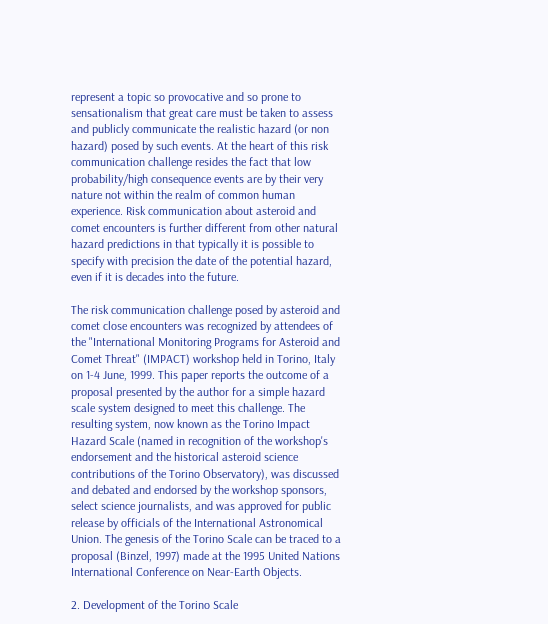represent a topic so provocative and so prone to sensationalism that great care must be taken to assess and publicly communicate the realistic hazard (or non hazard) posed by such events. At the heart of this risk communication challenge resides the fact that low probability/high consequence events are by their very nature not within the realm of common human experience. Risk communication about asteroid and comet encounters is further different from other natural hazard predictions in that typically it is possible to specify with precision the date of the potential hazard, even if it is decades into the future.

The risk communication challenge posed by asteroid and comet close encounters was recognized by attendees of the "International Monitoring Programs for Asteroid and Comet Threat" (IMPACT) workshop held in Torino, Italy on 1-4 June, 1999. This paper reports the outcome of a proposal presented by the author for a simple hazard scale system designed to meet this challenge. The resulting system, now known as the Torino Impact Hazard Scale (named in recognition of the workshop's endorsement and the historical asteroid science contributions of the Torino Observatory), was discussed and debated and endorsed by the workshop sponsors, select science journalists, and was approved for public release by officials of the International Astronomical Union. The genesis of the Torino Scale can be traced to a proposal (Binzel, 1997) made at the 1995 United Nations International Conference on Near-Earth Objects.

2. Development of the Torino Scale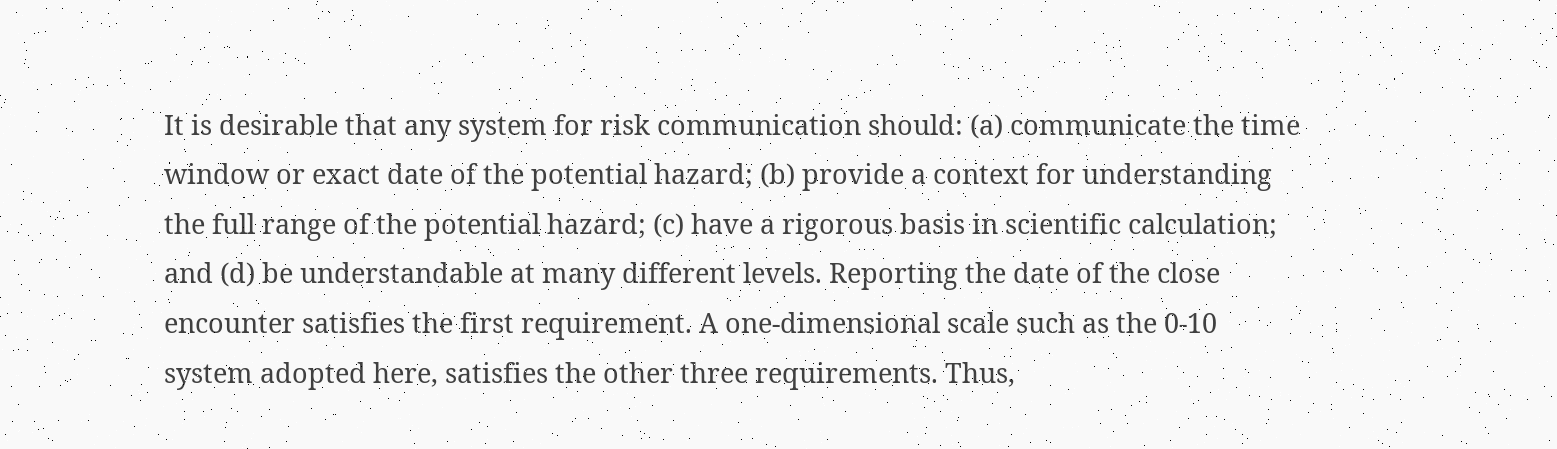It is desirable that any system for risk communication should: (a) communicate the time window or exact date of the potential hazard; (b) provide a context for understanding the full range of the potential hazard; (c) have a rigorous basis in scientific calculation; and (d) be understandable at many different levels. Reporting the date of the close encounter satisfies the first requirement. A one-dimensional scale such as the 0-10 system adopted here, satisfies the other three requirements. Thus,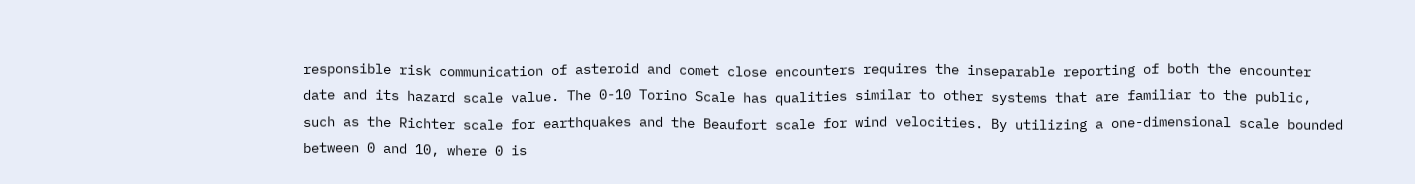responsible risk communication of asteroid and comet close encounters requires the inseparable reporting of both the encounter date and its hazard scale value. The 0-10 Torino Scale has qualities similar to other systems that are familiar to the public, such as the Richter scale for earthquakes and the Beaufort scale for wind velocities. By utilizing a one-dimensional scale bounded between 0 and 10, where 0 is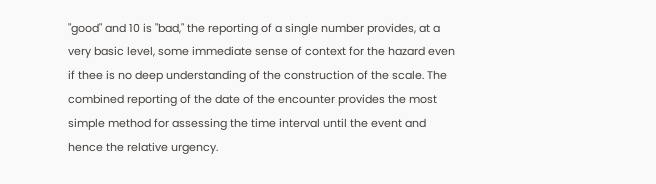"good" and 10 is "bad," the reporting of a single number provides, at a very basic level, some immediate sense of context for the hazard even if thee is no deep understanding of the construction of the scale. The combined reporting of the date of the encounter provides the most simple method for assessing the time interval until the event and hence the relative urgency.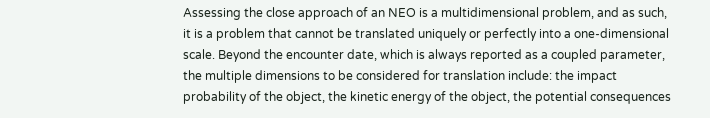Assessing the close approach of an NEO is a multidimensional problem, and as such, it is a problem that cannot be translated uniquely or perfectly into a one-dimensional scale. Beyond the encounter date, which is always reported as a coupled parameter, the multiple dimensions to be considered for translation include: the impact probability of the object, the kinetic energy of the object, the potential consequences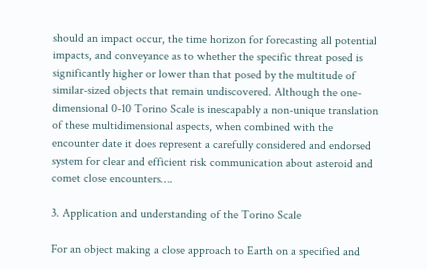should an impact occur, the time horizon for forecasting all potential impacts, and conveyance as to whether the specific threat posed is significantly higher or lower than that posed by the multitude of similar-sized objects that remain undiscovered. Although the one-dimensional 0-10 Torino Scale is inescapably a non-unique translation of these multidimensional aspects, when combined with the encounter date it does represent a carefully considered and endorsed system for clear and efficient risk communication about asteroid and comet close encounters….

3. Application and understanding of the Torino Scale

For an object making a close approach to Earth on a specified and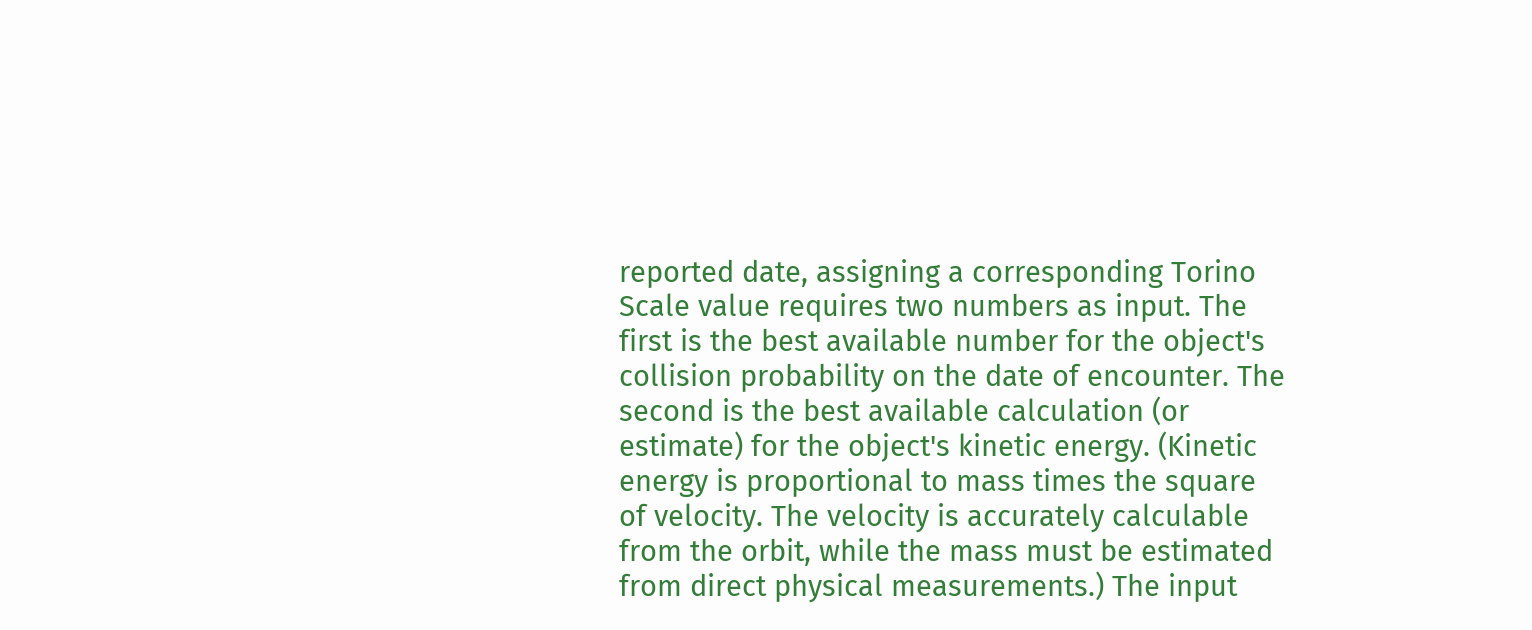reported date, assigning a corresponding Torino Scale value requires two numbers as input. The first is the best available number for the object's collision probability on the date of encounter. The second is the best available calculation (or estimate) for the object's kinetic energy. (Kinetic energy is proportional to mass times the square of velocity. The velocity is accurately calculable from the orbit, while the mass must be estimated from direct physical measurements.) The input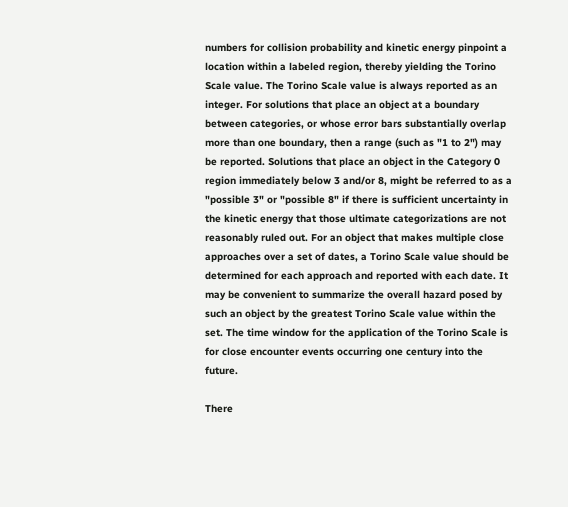numbers for collision probability and kinetic energy pinpoint a location within a labeled region, thereby yielding the Torino Scale value. The Torino Scale value is always reported as an integer. For solutions that place an object at a boundary between categories, or whose error bars substantially overlap more than one boundary, then a range (such as "1 to 2") may be reported. Solutions that place an object in the Category 0 region immediately below 3 and/or 8, might be referred to as a "possible 3" or "possible 8" if there is sufficient uncertainty in the kinetic energy that those ultimate categorizations are not reasonably ruled out. For an object that makes multiple close approaches over a set of dates, a Torino Scale value should be determined for each approach and reported with each date. It may be convenient to summarize the overall hazard posed by such an object by the greatest Torino Scale value within the set. The time window for the application of the Torino Scale is for close encounter events occurring one century into the future.

There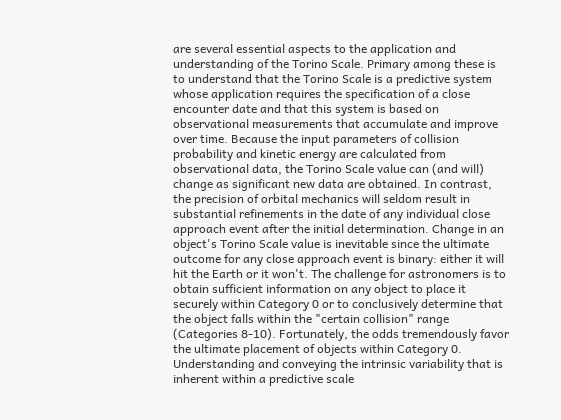are several essential aspects to the application and understanding of the Torino Scale. Primary among these is to understand that the Torino Scale is a predictive system whose application requires the specification of a close encounter date and that this system is based on observational measurements that accumulate and improve over time. Because the input parameters of collision probability and kinetic energy are calculated from observational data, the Torino Scale value can (and will) change as significant new data are obtained. In contrast, the precision of orbital mechanics will seldom result in substantial refinements in the date of any individual close approach event after the initial determination. Change in an object's Torino Scale value is inevitable since the ultimate outcome for any close approach event is binary: either it will hit the Earth or it won't. The challenge for astronomers is to obtain sufficient information on any object to place it securely within Category 0 or to conclusively determine that the object falls within the "certain collision" range (Categories 8-10). Fortunately, the odds tremendously favor the ultimate placement of objects within Category 0. Understanding and conveying the intrinsic variability that is inherent within a predictive scale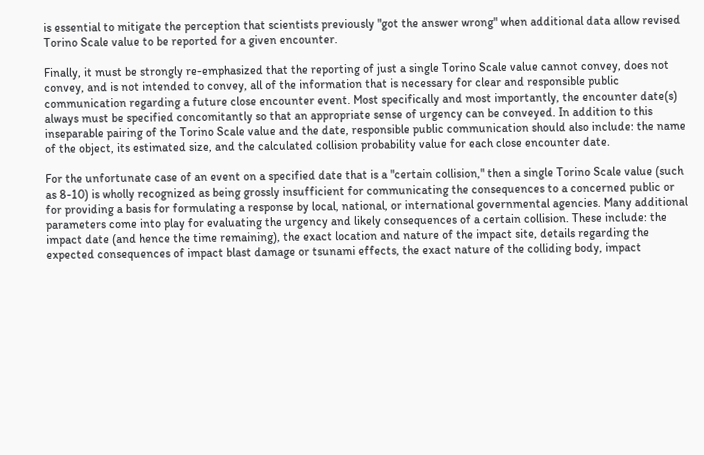is essential to mitigate the perception that scientists previously "got the answer wrong" when additional data allow revised Torino Scale value to be reported for a given encounter.

Finally, it must be strongly re-emphasized that the reporting of just a single Torino Scale value cannot convey, does not convey, and is not intended to convey, all of the information that is necessary for clear and responsible public communication regarding a future close encounter event. Most specifically and most importantly, the encounter date(s) always must be specified concomitantly so that an appropriate sense of urgency can be conveyed. In addition to this inseparable pairing of the Torino Scale value and the date, responsible public communication should also include: the name of the object, its estimated size, and the calculated collision probability value for each close encounter date.

For the unfortunate case of an event on a specified date that is a "certain collision," then a single Torino Scale value (such as 8-10) is wholly recognized as being grossly insufficient for communicating the consequences to a concerned public or for providing a basis for formulating a response by local, national, or international governmental agencies. Many additional parameters come into play for evaluating the urgency and likely consequences of a certain collision. These include: the impact date (and hence the time remaining), the exact location and nature of the impact site, details regarding the expected consequences of impact blast damage or tsunami effects, the exact nature of the colliding body, impact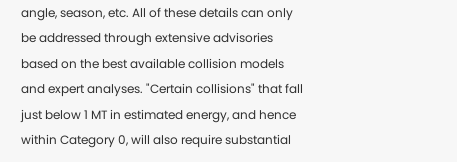angle, season, etc. All of these details can only be addressed through extensive advisories based on the best available collision models and expert analyses. "Certain collisions" that fall just below 1 MT in estimated energy, and hence within Category 0, will also require substantial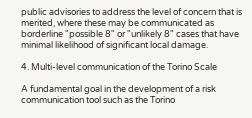public advisories to address the level of concern that is merited, where these may be communicated as borderline "possible 8" or "unlikely 8" cases that have minimal likelihood of significant local damage.

4. Multi-level communication of the Torino Scale

A fundamental goal in the development of a risk communication tool such as the Torino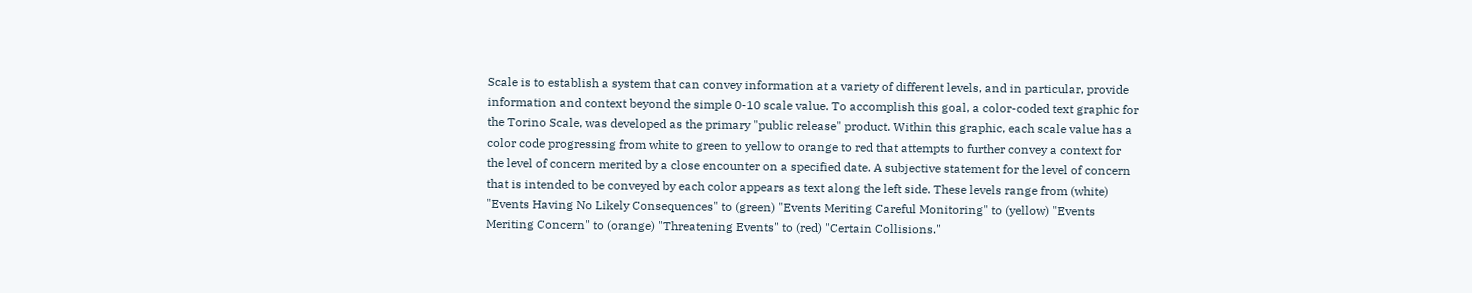Scale is to establish a system that can convey information at a variety of different levels, and in particular, provide information and context beyond the simple 0-10 scale value. To accomplish this goal, a color-coded text graphic for the Torino Scale, was developed as the primary "public release" product. Within this graphic, each scale value has a color code progressing from white to green to yellow to orange to red that attempts to further convey a context for the level of concern merited by a close encounter on a specified date. A subjective statement for the level of concern that is intended to be conveyed by each color appears as text along the left side. These levels range from (white) "Events Having No Likely Consequences" to (green) "Events Meriting Careful Monitoring" to (yellow) "Events Meriting Concern" to (orange) "Threatening Events" to (red) "Certain Collisions."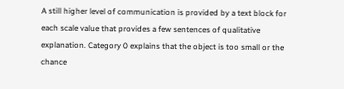A still higher level of communication is provided by a text block for each scale value that provides a few sentences of qualitative explanation. Category 0 explains that the object is too small or the chance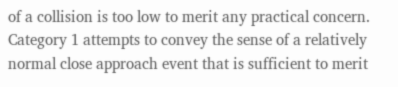of a collision is too low to merit any practical concern. Category 1 attempts to convey the sense of a relatively normal close approach event that is sufficient to merit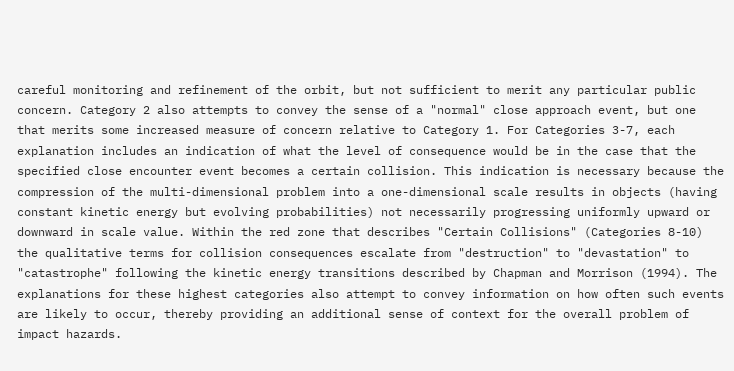careful monitoring and refinement of the orbit, but not sufficient to merit any particular public concern. Category 2 also attempts to convey the sense of a "normal" close approach event, but one that merits some increased measure of concern relative to Category 1. For Categories 3-7, each explanation includes an indication of what the level of consequence would be in the case that the specified close encounter event becomes a certain collision. This indication is necessary because the compression of the multi-dimensional problem into a one-dimensional scale results in objects (having constant kinetic energy but evolving probabilities) not necessarily progressing uniformly upward or downward in scale value. Within the red zone that describes "Certain Collisions" (Categories 8-10) the qualitative terms for collision consequences escalate from "destruction" to "devastation" to "catastrophe" following the kinetic energy transitions described by Chapman and Morrison (1994). The explanations for these highest categories also attempt to convey information on how often such events are likely to occur, thereby providing an additional sense of context for the overall problem of impact hazards.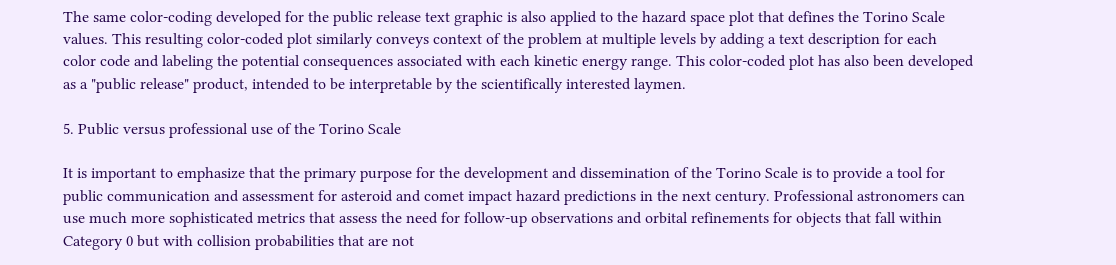The same color-coding developed for the public release text graphic is also applied to the hazard space plot that defines the Torino Scale values. This resulting color-coded plot similarly conveys context of the problem at multiple levels by adding a text description for each color code and labeling the potential consequences associated with each kinetic energy range. This color-coded plot has also been developed as a "public release" product, intended to be interpretable by the scientifically interested laymen.

5. Public versus professional use of the Torino Scale

It is important to emphasize that the primary purpose for the development and dissemination of the Torino Scale is to provide a tool for public communication and assessment for asteroid and comet impact hazard predictions in the next century. Professional astronomers can use much more sophisticated metrics that assess the need for follow-up observations and orbital refinements for objects that fall within Category 0 but with collision probabilities that are not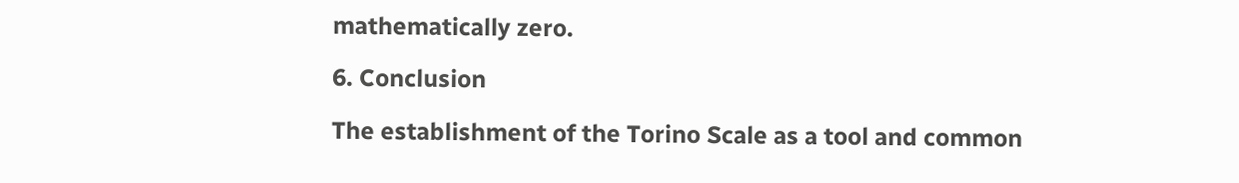mathematically zero.

6. Conclusion

The establishment of the Torino Scale as a tool and common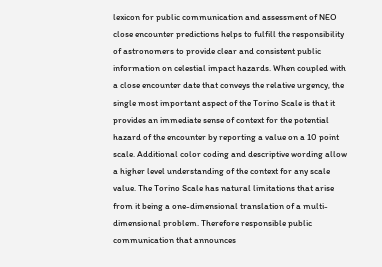lexicon for public communication and assessment of NEO close encounter predictions helps to fulfill the responsibility of astronomers to provide clear and consistent public information on celestial impact hazards. When coupled with a close encounter date that conveys the relative urgency, the single most important aspect of the Torino Scale is that it provides an immediate sense of context for the potential hazard of the encounter by reporting a value on a 10 point scale. Additional color coding and descriptive wording allow a higher level understanding of the context for any scale value. The Torino Scale has natural limitations that arise from it being a one-dimensional translation of a multi-dimensional problem. Therefore responsible public communication that announces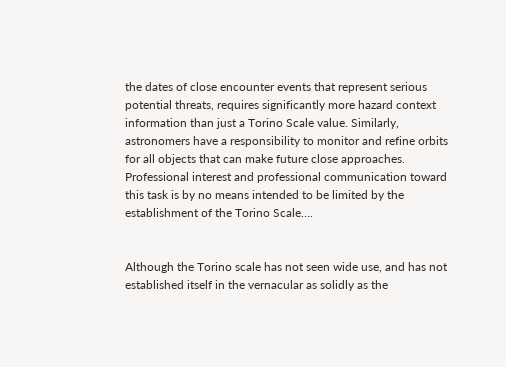the dates of close encounter events that represent serious potential threats, requires significantly more hazard context information than just a Torino Scale value. Similarly, astronomers have a responsibility to monitor and refine orbits for all objects that can make future close approaches. Professional interest and professional communication toward this task is by no means intended to be limited by the establishment of the Torino Scale….


Although the Torino scale has not seen wide use, and has not established itself in the vernacular as solidly as the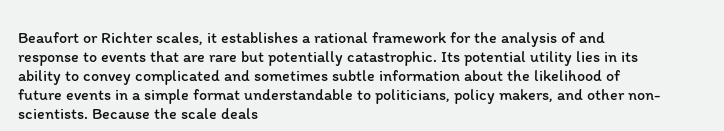Beaufort or Richter scales, it establishes a rational framework for the analysis of and response to events that are rare but potentially catastrophic. Its potential utility lies in its ability to convey complicated and sometimes subtle information about the likelihood of future events in a simple format understandable to politicians, policy makers, and other non-scientists. Because the scale deals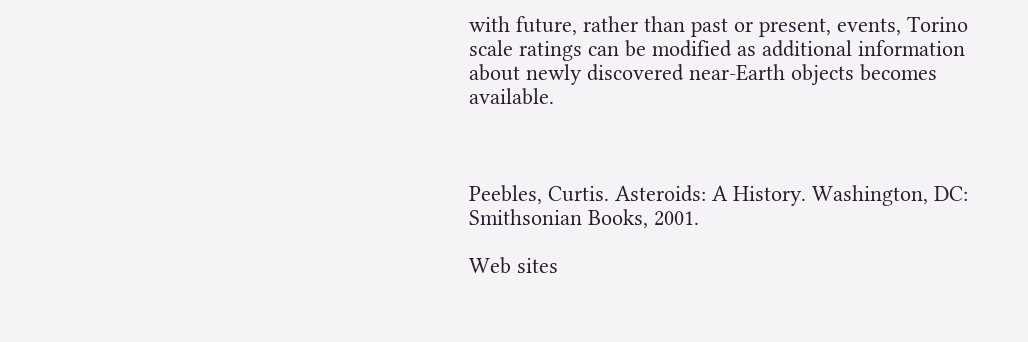with future, rather than past or present, events, Torino scale ratings can be modified as additional information about newly discovered near-Earth objects becomes available.



Peebles, Curtis. Asteroids: A History. Washington, DC: Smithsonian Books, 2001.

Web sites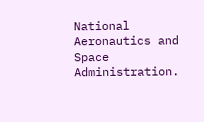National Aeronautics and Space Administration.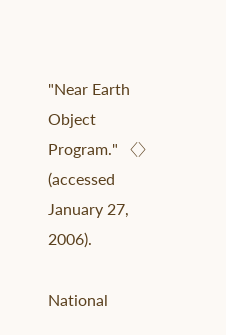"Near Earth Object Program." 〈〉 (accessed January 27, 2006).

National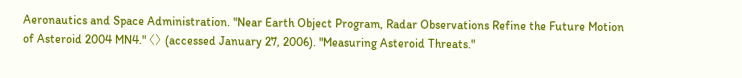Aeronautics and Space Administration. "Near Earth Object Program, Radar Observations Refine the Future Motion of Asteroid 2004 MN4." 〈〉 (accessed January 27, 2006). "Measuring Asteroid Threats."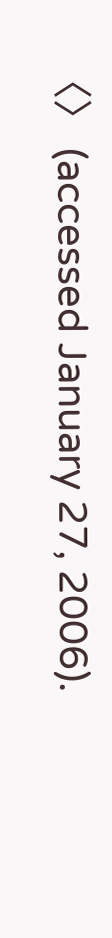〈〉 (accessed January 27, 2006).